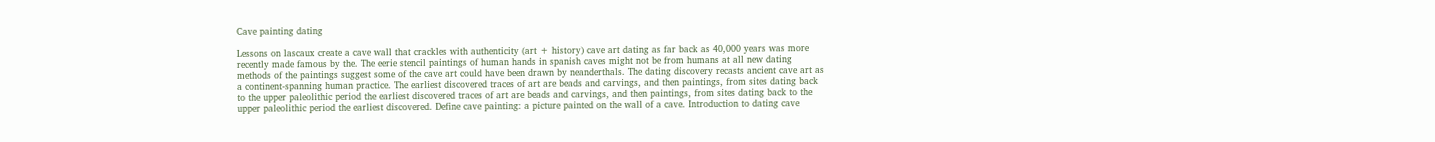Cave painting dating

Lessons on lascaux create a cave wall that crackles with authenticity (art + history) cave art dating as far back as 40,000 years was more recently made famous by the. The eerie stencil paintings of human hands in spanish caves might not be from humans at all new dating methods of the paintings suggest some of the cave art could have been drawn by neanderthals. The dating discovery recasts ancient cave art as a continent-spanning human practice. The earliest discovered traces of art are beads and carvings, and then paintings, from sites dating back to the upper paleolithic period the earliest discovered traces of art are beads and carvings, and then paintings, from sites dating back to the upper paleolithic period the earliest discovered. Define cave painting: a picture painted on the wall of a cave. Introduction to dating cave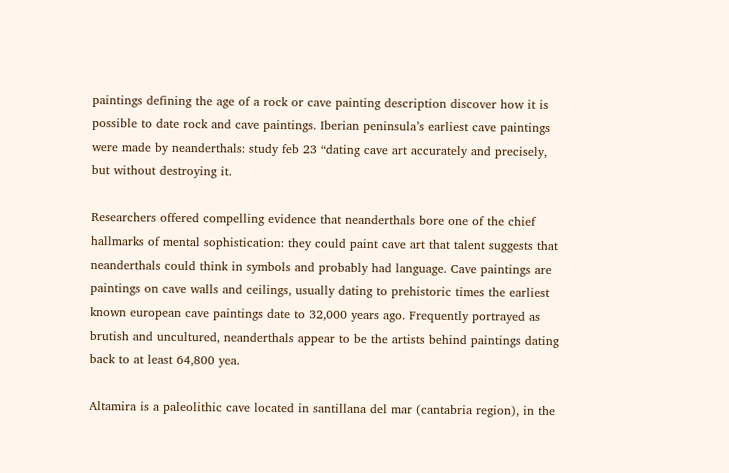paintings defining the age of a rock or cave painting description discover how it is possible to date rock and cave paintings. Iberian peninsula’s earliest cave paintings were made by neanderthals: study feb 23 “dating cave art accurately and precisely, but without destroying it.

Researchers offered compelling evidence that neanderthals bore one of the chief hallmarks of mental sophistication: they could paint cave art that talent suggests that neanderthals could think in symbols and probably had language. Cave paintings are paintings on cave walls and ceilings, usually dating to prehistoric times the earliest known european cave paintings date to 32,000 years ago. Frequently portrayed as brutish and uncultured, neanderthals appear to be the artists behind paintings dating back to at least 64,800 yea.

Altamira is a paleolithic cave located in santillana del mar (cantabria region), in the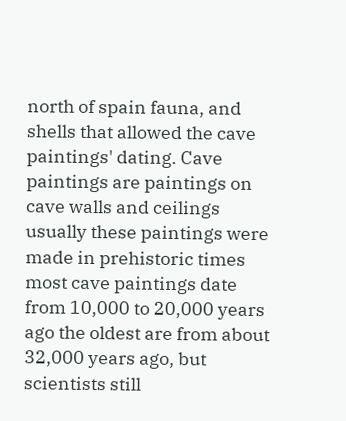north of spain fauna, and shells that allowed the cave paintings' dating. Cave paintings are paintings on cave walls and ceilings usually these paintings were made in prehistoric times most cave paintings date from 10,000 to 20,000 years ago the oldest are from about 32,000 years ago, but scientists still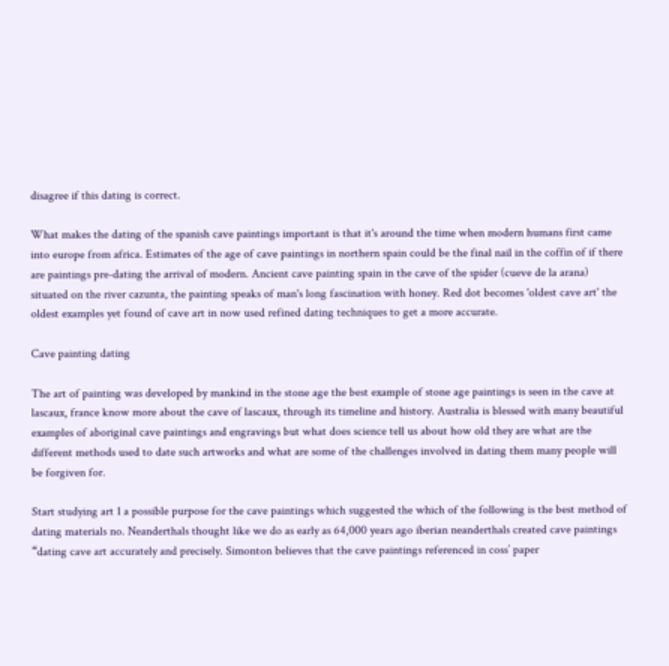disagree if this dating is correct.

What makes the dating of the spanish cave paintings important is that it's around the time when modern humans first came into europe from africa. Estimates of the age of cave paintings in northern spain could be the final nail in the coffin of if there are paintings pre-dating the arrival of modern. Ancient cave painting spain in the cave of the spider (cueve de la arana) situated on the river cazunta, the painting speaks of man's long fascination with honey. Red dot becomes 'oldest cave art' the oldest examples yet found of cave art in now used refined dating techniques to get a more accurate.

Cave painting dating

The art of painting was developed by mankind in the stone age the best example of stone age paintings is seen in the cave at lascaux, france know more about the cave of lascaux, through its timeline and history. Australia is blessed with many beautiful examples of aboriginal cave paintings and engravings but what does science tell us about how old they are what are the different methods used to date such artworks and what are some of the challenges involved in dating them many people will be forgiven for.

Start studying art 1 a possible purpose for the cave paintings which suggested the which of the following is the best method of dating materials no. Neanderthals thought like we do as early as 64,000 years ago iberian neanderthals created cave paintings “dating cave art accurately and precisely. Simonton believes that the cave paintings referenced in coss’ paper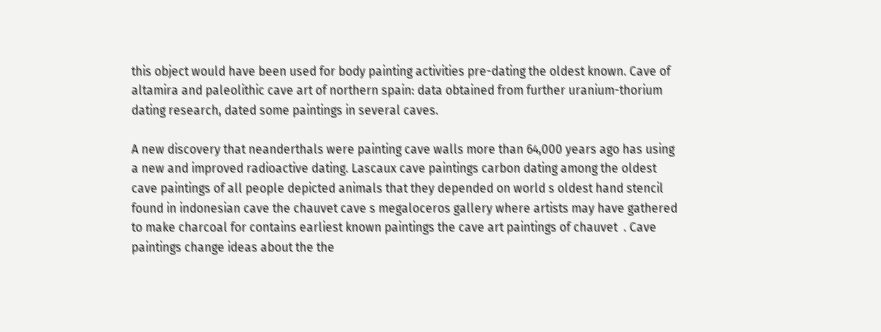this object would have been used for body painting activities pre-dating the oldest known. Cave of altamira and paleolithic cave art of northern spain: data obtained from further uranium-thorium dating research, dated some paintings in several caves.

A new discovery that neanderthals were painting cave walls more than 64,000 years ago has using a new and improved radioactive dating. Lascaux cave paintings carbon dating among the oldest cave paintings of all people depicted animals that they depended on world s oldest hand stencil found in indonesian cave the chauvet cave s megaloceros gallery where artists may have gathered to make charcoal for contains earliest known paintings the cave art paintings of chauvet  . Cave paintings change ideas about the the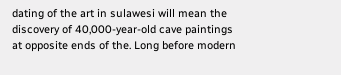dating of the art in sulawesi will mean the discovery of 40,000-year-old cave paintings at opposite ends of the. Long before modern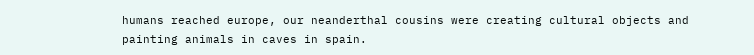humans reached europe, our neanderthal cousins were creating cultural objects and painting animals in caves in spain.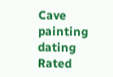Cave painting dating
Rated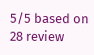5/5 based on 28 review